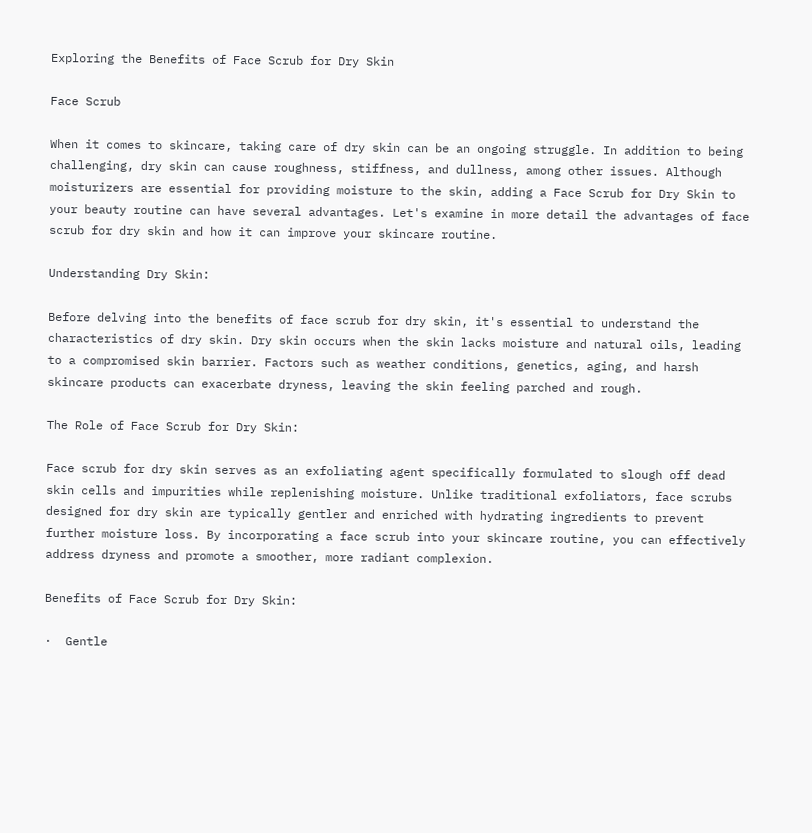Exploring the Benefits of Face Scrub for Dry Skin

Face Scrub

When it comes to skincare, taking care of dry skin can be an ongoing struggle. In addition to being challenging, dry skin can cause roughness, stiffness, and dullness, among other issues. Although moisturizers are essential for providing moisture to the skin, adding a Face Scrub for Dry Skin to your beauty routine can have several advantages. Let's examine in more detail the advantages of face scrub for dry skin and how it can improve your skincare routine.

Understanding Dry Skin:

Before delving into the benefits of face scrub for dry skin, it's essential to understand the characteristics of dry skin. Dry skin occurs when the skin lacks moisture and natural oils, leading to a compromised skin barrier. Factors such as weather conditions, genetics, aging, and harsh skincare products can exacerbate dryness, leaving the skin feeling parched and rough.

The Role of Face Scrub for Dry Skin:

Face scrub for dry skin serves as an exfoliating agent specifically formulated to slough off dead skin cells and impurities while replenishing moisture. Unlike traditional exfoliators, face scrubs designed for dry skin are typically gentler and enriched with hydrating ingredients to prevent further moisture loss. By incorporating a face scrub into your skincare routine, you can effectively address dryness and promote a smoother, more radiant complexion.

Benefits of Face Scrub for Dry Skin:

·  Gentle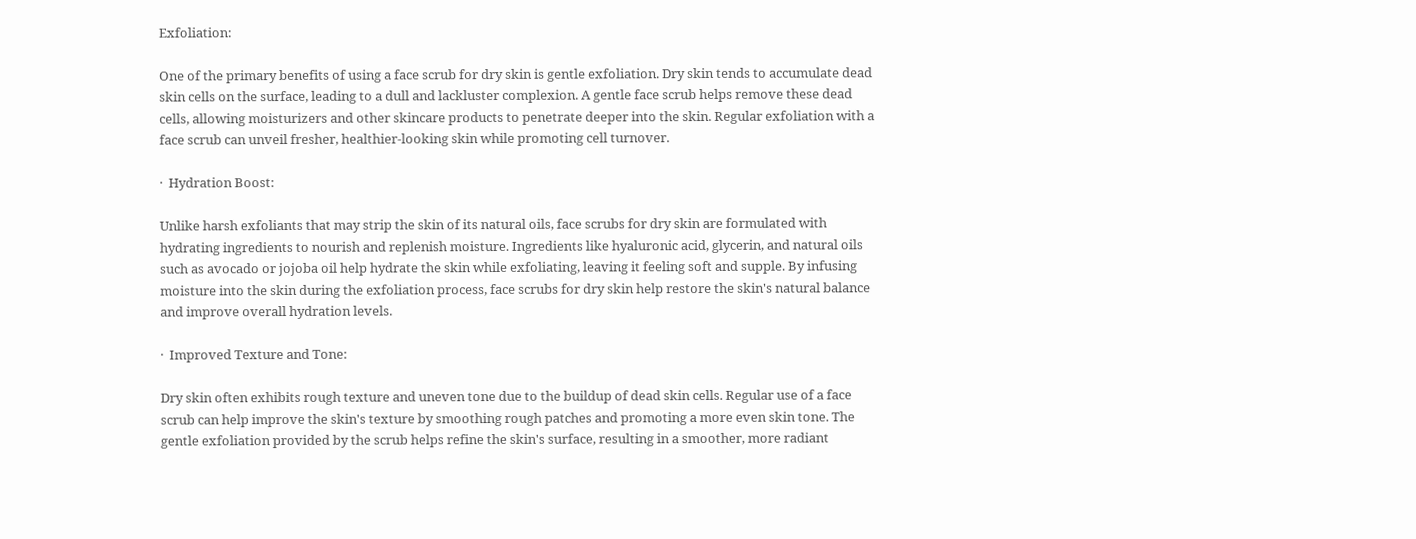Exfoliation:

One of the primary benefits of using a face scrub for dry skin is gentle exfoliation. Dry skin tends to accumulate dead skin cells on the surface, leading to a dull and lackluster complexion. A gentle face scrub helps remove these dead cells, allowing moisturizers and other skincare products to penetrate deeper into the skin. Regular exfoliation with a face scrub can unveil fresher, healthier-looking skin while promoting cell turnover.

·  Hydration Boost:

Unlike harsh exfoliants that may strip the skin of its natural oils, face scrubs for dry skin are formulated with hydrating ingredients to nourish and replenish moisture. Ingredients like hyaluronic acid, glycerin, and natural oils such as avocado or jojoba oil help hydrate the skin while exfoliating, leaving it feeling soft and supple. By infusing moisture into the skin during the exfoliation process, face scrubs for dry skin help restore the skin's natural balance and improve overall hydration levels.

·  Improved Texture and Tone:

Dry skin often exhibits rough texture and uneven tone due to the buildup of dead skin cells. Regular use of a face scrub can help improve the skin's texture by smoothing rough patches and promoting a more even skin tone. The gentle exfoliation provided by the scrub helps refine the skin's surface, resulting in a smoother, more radiant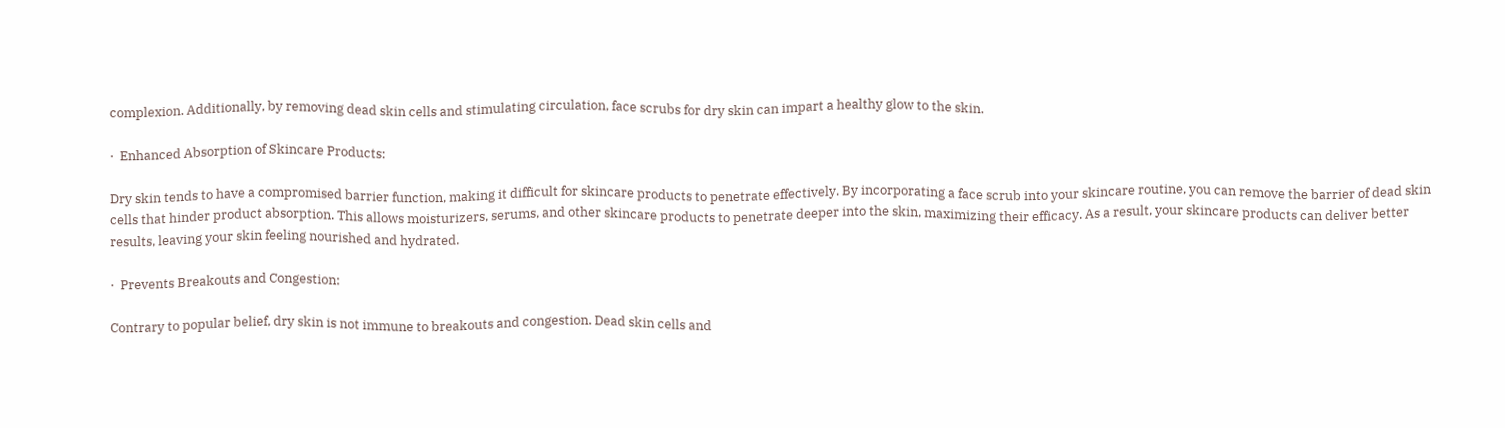complexion. Additionally, by removing dead skin cells and stimulating circulation, face scrubs for dry skin can impart a healthy glow to the skin.

·  Enhanced Absorption of Skincare Products:

Dry skin tends to have a compromised barrier function, making it difficult for skincare products to penetrate effectively. By incorporating a face scrub into your skincare routine, you can remove the barrier of dead skin cells that hinder product absorption. This allows moisturizers, serums, and other skincare products to penetrate deeper into the skin, maximizing their efficacy. As a result, your skincare products can deliver better results, leaving your skin feeling nourished and hydrated.

·  Prevents Breakouts and Congestion:

Contrary to popular belief, dry skin is not immune to breakouts and congestion. Dead skin cells and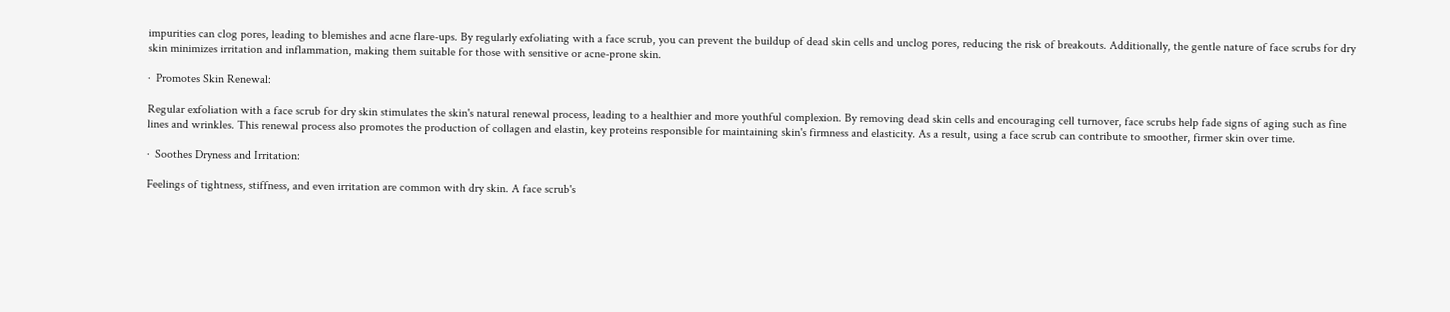impurities can clog pores, leading to blemishes and acne flare-ups. By regularly exfoliating with a face scrub, you can prevent the buildup of dead skin cells and unclog pores, reducing the risk of breakouts. Additionally, the gentle nature of face scrubs for dry skin minimizes irritation and inflammation, making them suitable for those with sensitive or acne-prone skin.

·  Promotes Skin Renewal:

Regular exfoliation with a face scrub for dry skin stimulates the skin's natural renewal process, leading to a healthier and more youthful complexion. By removing dead skin cells and encouraging cell turnover, face scrubs help fade signs of aging such as fine lines and wrinkles. This renewal process also promotes the production of collagen and elastin, key proteins responsible for maintaining skin's firmness and elasticity. As a result, using a face scrub can contribute to smoother, firmer skin over time.

·  Soothes Dryness and Irritation:

Feelings of tightness, stiffness, and even irritation are common with dry skin. A face scrub's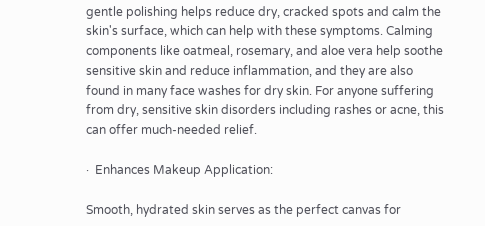gentle polishing helps reduce dry, cracked spots and calm the skin's surface, which can help with these symptoms. Calming components like oatmeal, rosemary, and aloe vera help soothe sensitive skin and reduce inflammation, and they are also found in many face washes for dry skin. For anyone suffering from dry, sensitive skin disorders including rashes or acne, this can offer much-needed relief.

·  Enhances Makeup Application:

Smooth, hydrated skin serves as the perfect canvas for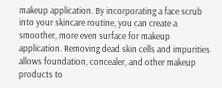makeup application. By incorporating a face scrub into your skincare routine, you can create a smoother, more even surface for makeup application. Removing dead skin cells and impurities allows foundation, concealer, and other makeup products to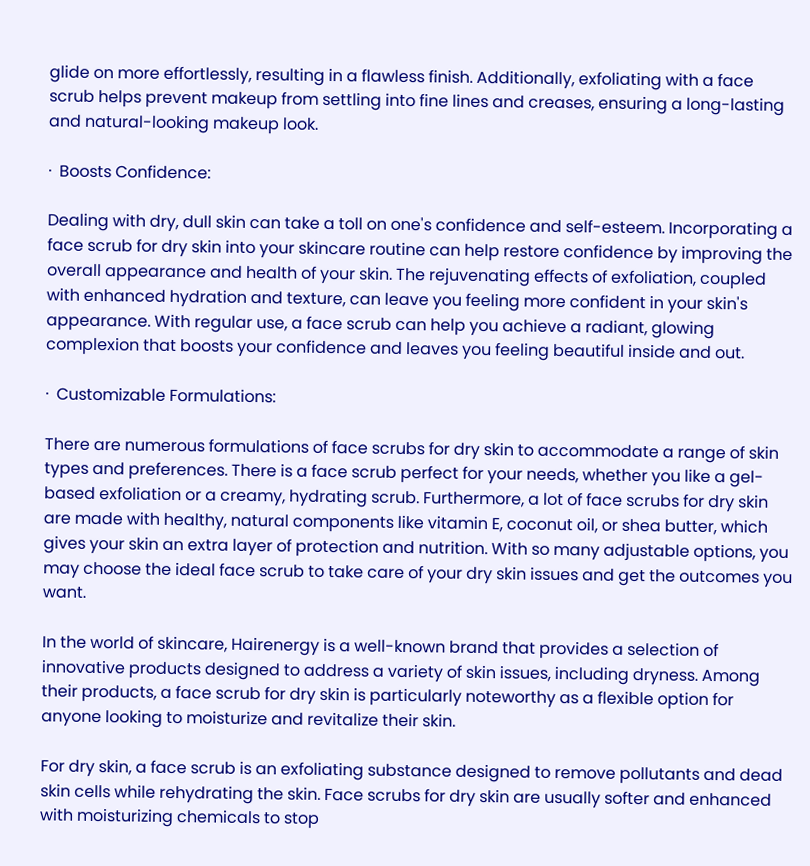glide on more effortlessly, resulting in a flawless finish. Additionally, exfoliating with a face scrub helps prevent makeup from settling into fine lines and creases, ensuring a long-lasting and natural-looking makeup look.

·  Boosts Confidence:

Dealing with dry, dull skin can take a toll on one's confidence and self-esteem. Incorporating a face scrub for dry skin into your skincare routine can help restore confidence by improving the overall appearance and health of your skin. The rejuvenating effects of exfoliation, coupled with enhanced hydration and texture, can leave you feeling more confident in your skin's appearance. With regular use, a face scrub can help you achieve a radiant, glowing complexion that boosts your confidence and leaves you feeling beautiful inside and out.

·  Customizable Formulations:

There are numerous formulations of face scrubs for dry skin to accommodate a range of skin types and preferences. There is a face scrub perfect for your needs, whether you like a gel-based exfoliation or a creamy, hydrating scrub. Furthermore, a lot of face scrubs for dry skin are made with healthy, natural components like vitamin E, coconut oil, or shea butter, which gives your skin an extra layer of protection and nutrition. With so many adjustable options, you may choose the ideal face scrub to take care of your dry skin issues and get the outcomes you want.

In the world of skincare, Hairenergy is a well-known brand that provides a selection of innovative products designed to address a variety of skin issues, including dryness. Among their products, a face scrub for dry skin is particularly noteworthy as a flexible option for anyone looking to moisturize and revitalize their skin.

For dry skin, a face scrub is an exfoliating substance designed to remove pollutants and dead skin cells while rehydrating the skin. Face scrubs for dry skin are usually softer and enhanced with moisturizing chemicals to stop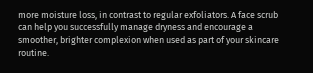more moisture loss, in contrast to regular exfoliators. A face scrub can help you successfully manage dryness and encourage a smoother, brighter complexion when used as part of your skincare routine.